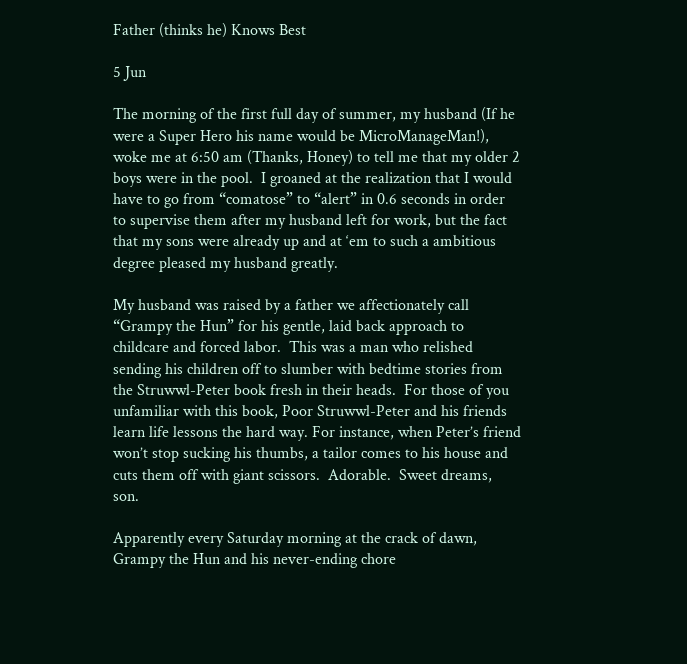Father (thinks he) Knows Best

5 Jun

The morning of the first full day of summer, my husband (If he were a Super Hero his name would be MicroManageMan!), woke me at 6:50 am (Thanks, Honey) to tell me that my older 2 boys were in the pool.  I groaned at the realization that I would have to go from “comatose” to “alert” in 0.6 seconds in order to supervise them after my husband left for work, but the fact that my sons were already up and at ‘em to such a ambitious degree pleased my husband greatly.

My husband was raised by a father we affectionately call “Grampy the Hun” for his gentle, laid back approach to childcare and forced labor.  This was a man who relished sending his children off to slumber with bedtime stories from the Struwwl-Peter book fresh in their heads.  For those of you unfamiliar with this book, Poor Struwwl-Peter and his friends learn life lessons the hard way. For instance, when Peter’s friend won’t stop sucking his thumbs, a tailor comes to his house and cuts them off with giant scissors.  Adorable.  Sweet dreams, son.

Apparently every Saturday morning at the crack of dawn, Grampy the Hun and his never-ending chore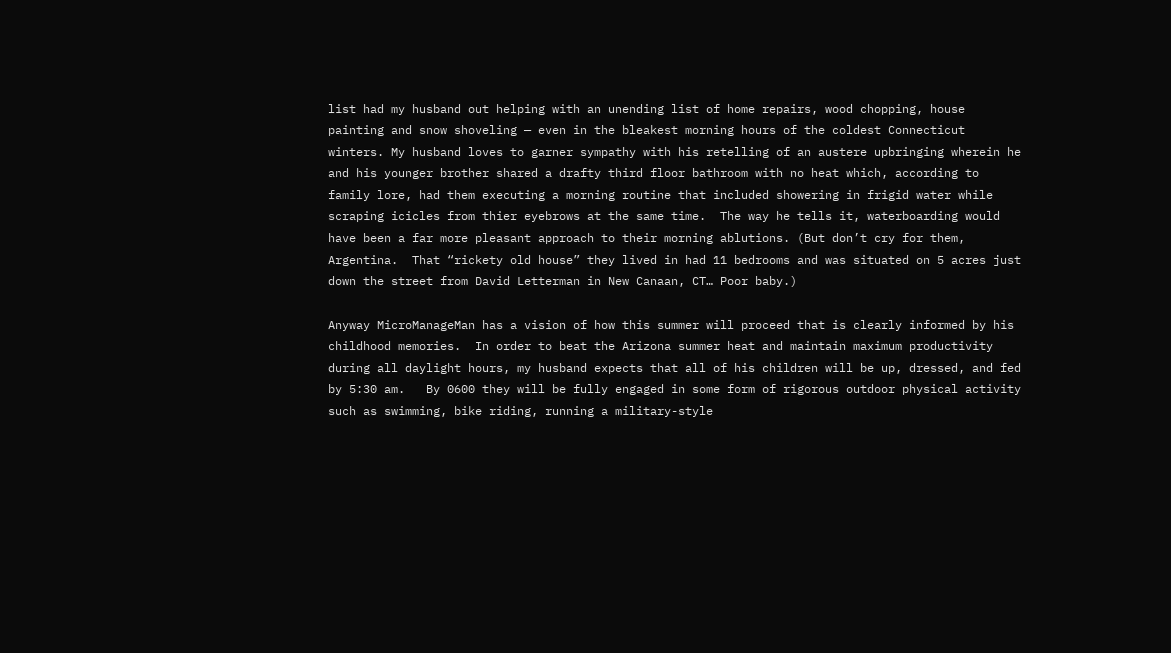list had my husband out helping with an unending list of home repairs, wood chopping, house painting and snow shoveling — even in the bleakest morning hours of the coldest Connecticut winters. My husband loves to garner sympathy with his retelling of an austere upbringing wherein he and his younger brother shared a drafty third floor bathroom with no heat which, according to family lore, had them executing a morning routine that included showering in frigid water while scraping icicles from thier eyebrows at the same time.  The way he tells it, waterboarding would have been a far more pleasant approach to their morning ablutions. (But don’t cry for them, Argentina.  That “rickety old house” they lived in had 11 bedrooms and was situated on 5 acres just down the street from David Letterman in New Canaan, CT… Poor baby.)

Anyway MicroManageMan has a vision of how this summer will proceed that is clearly informed by his childhood memories.  In order to beat the Arizona summer heat and maintain maximum productivity during all daylight hours, my husband expects that all of his children will be up, dressed, and fed by 5:30 am.   By 0600 they will be fully engaged in some form of rigorous outdoor physical activity such as swimming, bike riding, running a military-style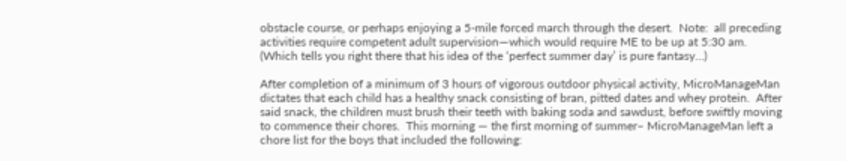obstacle course, or perhaps enjoying a 5-mile forced march through the desert.  Note:  all preceding activities require competent adult supervision—which would require ME to be up at 5:30 am.  (Which tells you right there that his idea of the ‘perfect summer day’ is pure fantasy…)

After completion of a minimum of 3 hours of vigorous outdoor physical activity, MicroManageMan dictates that each child has a healthy snack consisting of bran, pitted dates and whey protein.  After said snack, the children must brush their teeth with baking soda and sawdust, before swiftly moving to commence their chores.  This morning — the first morning of summer– MicroManageMan left a chore list for the boys that included the following: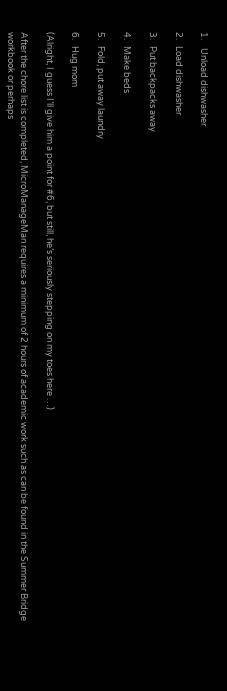1.    Unload dishwasher

2.   Load dishwasher

3.   Put backpacks away

4.   Make beds

5.   Fold, put away laundry

6.   Hug mom

(Alright, I guess I’ll give him a point for #6, but still, he’s seriously stepping on my toes here …)

After the chore list is completed, MicroManageMan requires a minimum of 2 hours of academic work such as can be found in the Summer Bridge workbook or perhaps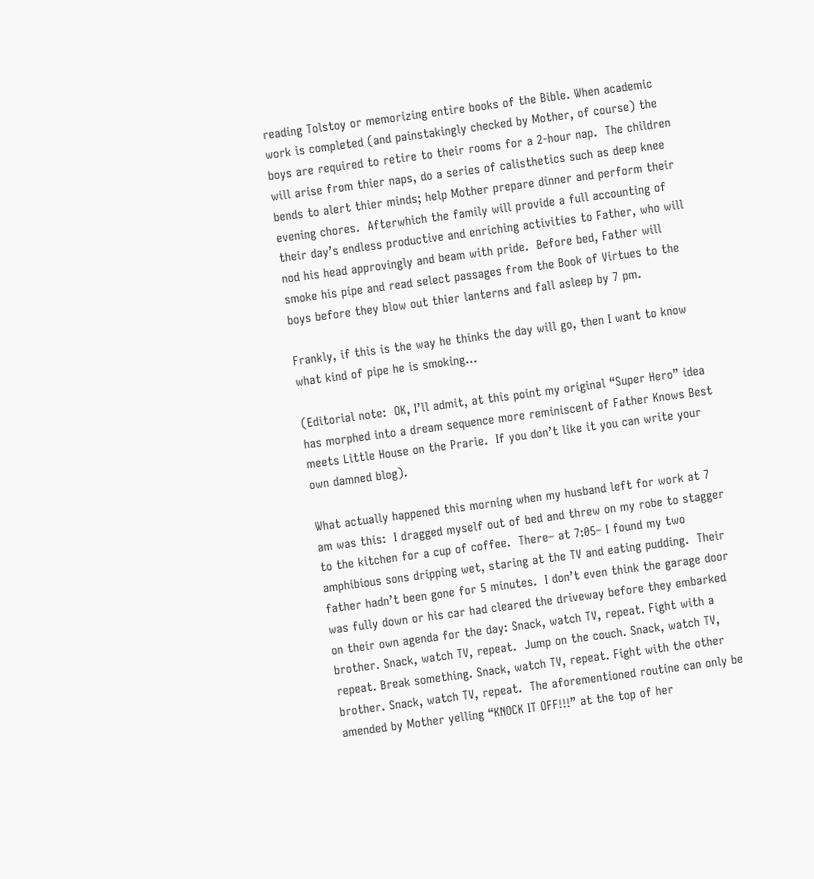reading Tolstoy or memorizing entire books of the Bible. When academic work is completed (and painstakingly checked by Mother, of course) the boys are required to retire to their rooms for a 2-hour nap.  The children will arise from thier naps, do a series of calisthetics such as deep knee bends to alert thier minds; help Mother prepare dinner and perform their evening chores.  Afterwhich the family will provide a full accounting of their day’s endless productive and enriching activities to Father, who will nod his head approvingly and beam with pride.  Before bed, Father will smoke his pipe and read select passages from the Book of Virtues to the boys before they blow out thier lanterns and fall asleep by 7 pm.

Frankly, if this is the way he thinks the day will go, then I want to know what kind of pipe he is smoking…

(Editorial note:  OK, I’ll admit, at this point my original “Super Hero” idea has morphed into a dream sequence more reminiscent of Father Knows Best meets Little House on the Prarie.  If you don’t like it you can write your own damned blog).

What actually happened this morning when my husband left for work at 7 am was this:  I dragged myself out of bed and threw on my robe to stagger to the kitchen for a cup of coffee.  There– at 7:05– I found my two amphibious sons dripping wet, staring at the TV and eating pudding.  Their father hadn’t been gone for 5 minutes.  I don’t even think the garage door was fully down or his car had cleared the driveway before they embarked on their own agenda for the day: Snack, watch TV, repeat. Fight with a brother. Snack, watch TV, repeat.  Jump on the couch. Snack, watch TV, repeat. Break something. Snack, watch TV, repeat. Fight with the other brother. Snack, watch TV, repeat.  The aforementioned routine can only be amended by Mother yelling “KNOCK IT OFF!!!” at the top of her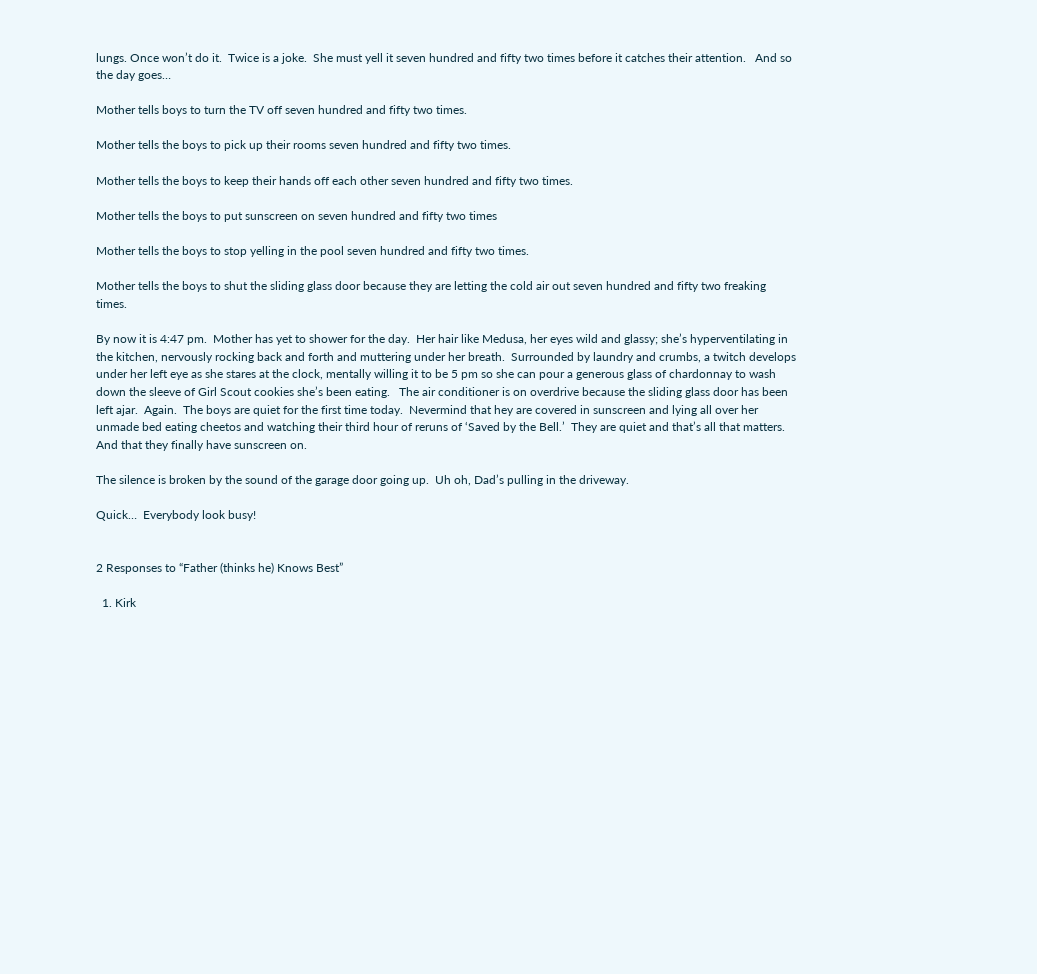lungs. Once won’t do it.  Twice is a joke.  She must yell it seven hundred and fifty two times before it catches their attention.   And so the day goes…

Mother tells boys to turn the TV off seven hundred and fifty two times.

Mother tells the boys to pick up their rooms seven hundred and fifty two times.

Mother tells the boys to keep their hands off each other seven hundred and fifty two times.

Mother tells the boys to put sunscreen on seven hundred and fifty two times

Mother tells the boys to stop yelling in the pool seven hundred and fifty two times.

Mother tells the boys to shut the sliding glass door because they are letting the cold air out seven hundred and fifty two freaking times.

By now it is 4:47 pm.  Mother has yet to shower for the day.  Her hair like Medusa, her eyes wild and glassy; she’s hyperventilating in the kitchen, nervously rocking back and forth and muttering under her breath.  Surrounded by laundry and crumbs, a twitch develops under her left eye as she stares at the clock, mentally willing it to be 5 pm so she can pour a generous glass of chardonnay to wash down the sleeve of Girl Scout cookies she’s been eating.   The air conditioner is on overdrive because the sliding glass door has been left ajar.  Again.  The boys are quiet for the first time today.  Nevermind that hey are covered in sunscreen and lying all over her unmade bed eating cheetos and watching their third hour of reruns of ‘Saved by the Bell.’  They are quiet and that’s all that matters.   And that they finally have sunscreen on.

The silence is broken by the sound of the garage door going up.  Uh oh, Dad’s pulling in the driveway.

Quick…  Everybody look busy!


2 Responses to “Father (thinks he) Knows Best”

  1. Kirk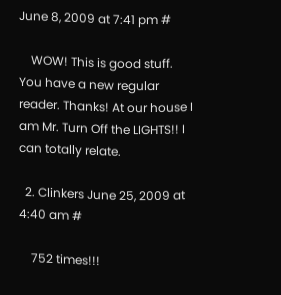June 8, 2009 at 7:41 pm #

    WOW! This is good stuff. You have a new regular reader. Thanks! At our house I am Mr. Turn Off the LIGHTS!! I can totally relate.

  2. Clinkers June 25, 2009 at 4:40 am #

    752 times!!!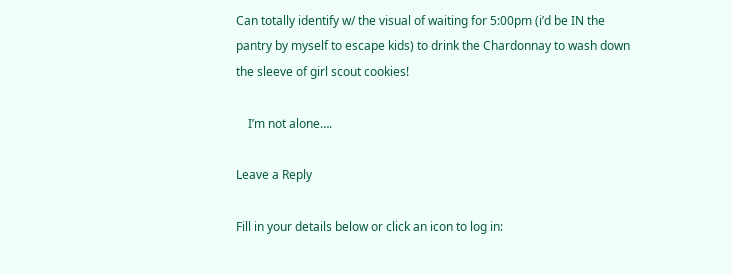Can totally identify w/ the visual of waiting for 5:00pm (i’d be IN the pantry by myself to escape kids) to drink the Chardonnay to wash down the sleeve of girl scout cookies!

    I’m not alone….

Leave a Reply

Fill in your details below or click an icon to log in: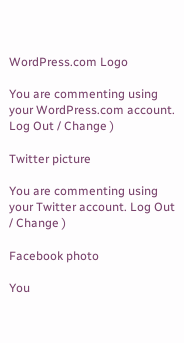WordPress.com Logo

You are commenting using your WordPress.com account. Log Out / Change )

Twitter picture

You are commenting using your Twitter account. Log Out / Change )

Facebook photo

You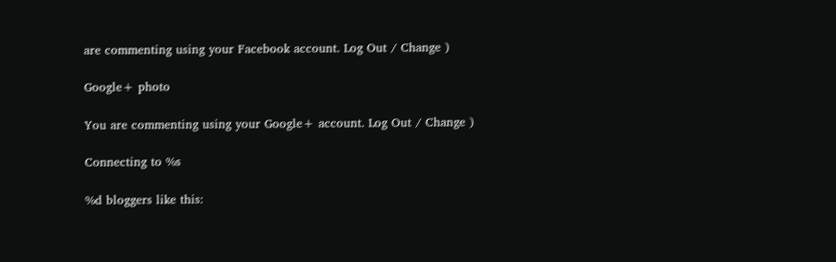are commenting using your Facebook account. Log Out / Change )

Google+ photo

You are commenting using your Google+ account. Log Out / Change )

Connecting to %s

%d bloggers like this: